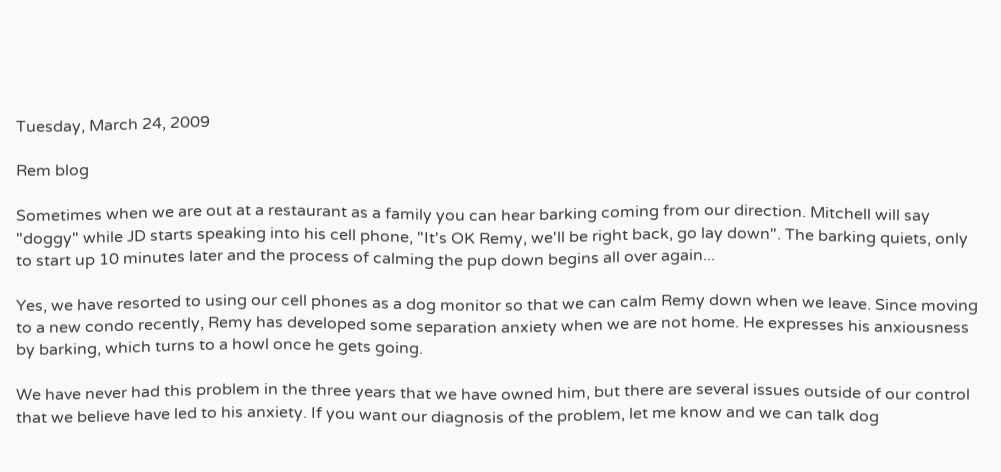Tuesday, March 24, 2009

Rem blog

Sometimes when we are out at a restaurant as a family you can hear barking coming from our direction. Mitchell will say "doggy" while JD starts speaking into his cell phone, "It's OK Remy, we'll be right back, go lay down". The barking quiets, only to start up 10 minutes later and the process of calming the pup down begins all over again...

Yes, we have resorted to using our cell phones as a dog monitor so that we can calm Remy down when we leave. Since moving to a new condo recently, Remy has developed some separation anxiety when we are not home. He expresses his anxiousness by barking, which turns to a howl once he gets going.

We have never had this problem in the three years that we have owned him, but there are several issues outside of our control that we believe have led to his anxiety. If you want our diagnosis of the problem, let me know and we can talk dog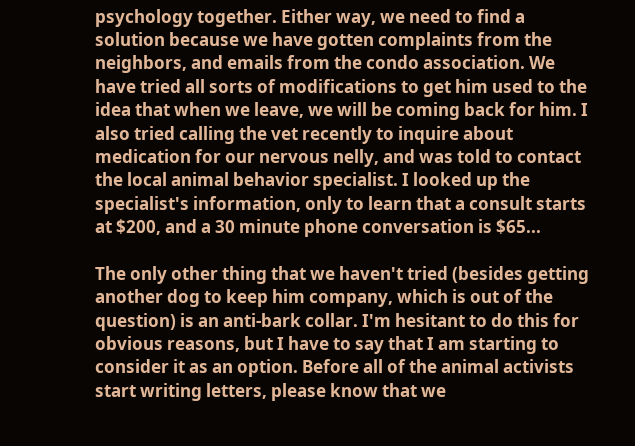psychology together. Either way, we need to find a solution because we have gotten complaints from the neighbors, and emails from the condo association. We have tried all sorts of modifications to get him used to the idea that when we leave, we will be coming back for him. I also tried calling the vet recently to inquire about medication for our nervous nelly, and was told to contact the local animal behavior specialist. I looked up the specialist's information, only to learn that a consult starts at $200, and a 30 minute phone conversation is $65...

The only other thing that we haven't tried (besides getting another dog to keep him company, which is out of the question) is an anti-bark collar. I'm hesitant to do this for obvious reasons, but I have to say that I am starting to consider it as an option. Before all of the animal activists start writing letters, please know that we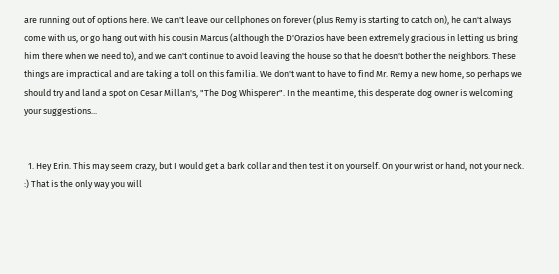are running out of options here. We can't leave our cellphones on forever (plus Remy is starting to catch on), he can't always come with us, or go hang out with his cousin Marcus (although the D'Orazios have been extremely gracious in letting us bring him there when we need to), and we can't continue to avoid leaving the house so that he doesn't bother the neighbors. These things are impractical and are taking a toll on this familia. We don't want to have to find Mr. Remy a new home, so perhaps we should try and land a spot on Cesar Millan's, "The Dog Whisperer". In the meantime, this desperate dog owner is welcoming your suggestions...


  1. Hey Erin. This may seem crazy, but I would get a bark collar and then test it on yourself. On your wrist or hand, not your neck. :) That is the only way you will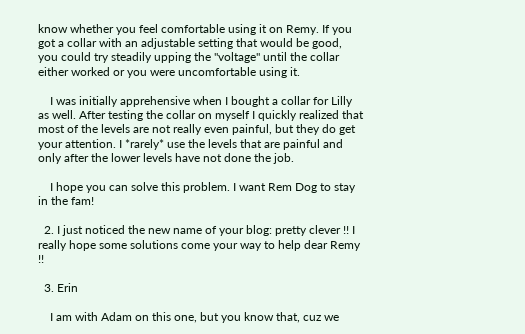know whether you feel comfortable using it on Remy. If you got a collar with an adjustable setting that would be good, you could try steadily upping the "voltage" until the collar either worked or you were uncomfortable using it.

    I was initially apprehensive when I bought a collar for Lilly as well. After testing the collar on myself I quickly realized that most of the levels are not really even painful, but they do get your attention. I *rarely* use the levels that are painful and only after the lower levels have not done the job.

    I hope you can solve this problem. I want Rem Dog to stay in the fam!

  2. I just noticed the new name of your blog: pretty clever !! I really hope some solutions come your way to help dear Remy !!

  3. Erin

    I am with Adam on this one, but you know that, cuz we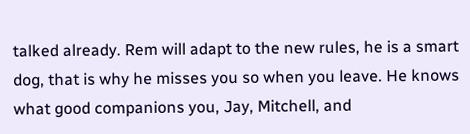talked already. Rem will adapt to the new rules, he is a smart dog, that is why he misses you so when you leave. He knows what good companions you, Jay, Mitchell, and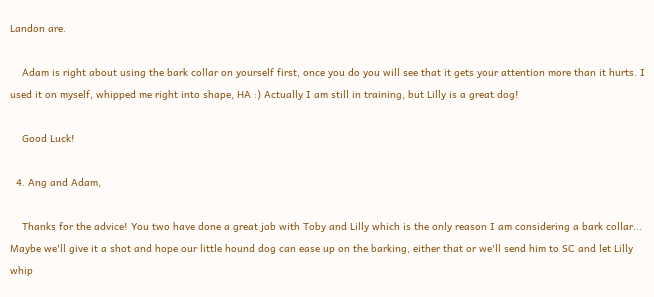Landon are.

    Adam is right about using the bark collar on yourself first, once you do you will see that it gets your attention more than it hurts. I used it on myself, whipped me right into shape, HA :) Actually I am still in training, but Lilly is a great dog!

    Good Luck!

  4. Ang and Adam,

    Thanks for the advice! You two have done a great job with Toby and Lilly which is the only reason I am considering a bark collar... Maybe we'll give it a shot and hope our little hound dog can ease up on the barking, either that or we'll send him to SC and let Lilly whip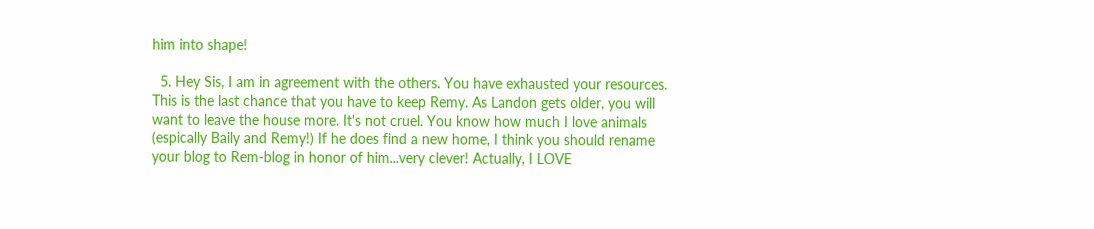him into shape!

  5. Hey Sis, I am in agreement with the others. You have exhausted your resources. This is the last chance that you have to keep Remy. As Landon gets older, you will want to leave the house more. It's not cruel. You know how much I love animals (espically Baily and Remy!) If he does find a new home, I think you should rename your blog to Rem-blog in honor of him...very clever! Actually, I LOVE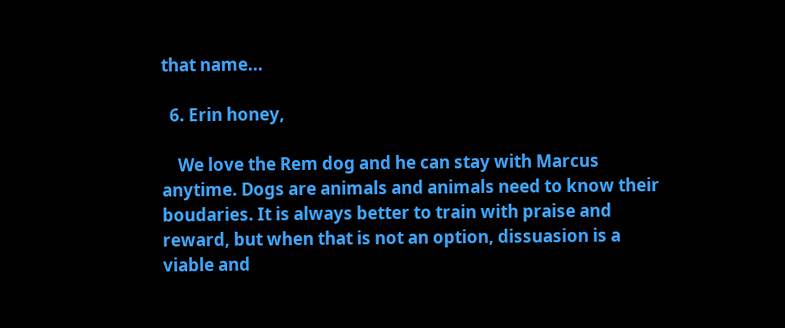that name...

  6. Erin honey,

    We love the Rem dog and he can stay with Marcus anytime. Dogs are animals and animals need to know their boudaries. It is always better to train with praise and reward, but when that is not an option, dissuasion is a viable and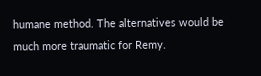humane method. The alternatives would be much more traumatic for Remy.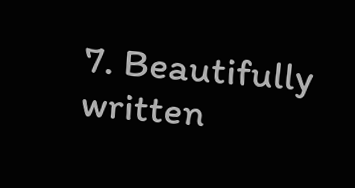7. Beautifully written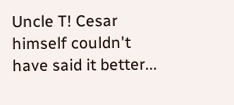Uncle T! Cesar himself couldn't have said it better...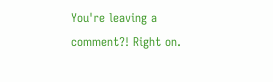You're leaving a comment?! Right on.